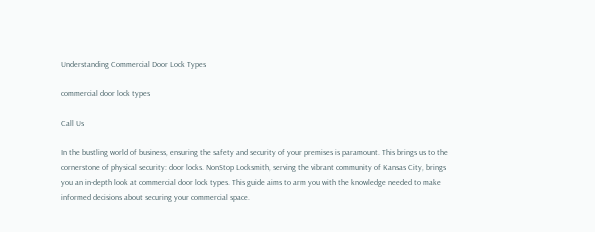Understanding Commercial Door Lock Types

commercial door lock types

Call Us

In the bustling world of business, ensuring the safety and security of your premises is paramount. This brings us to the cornerstone of physical security: door locks. NonStop Locksmith, serving the vibrant community of Kansas City, brings you an in-depth look at commercial door lock types. This guide aims to arm you with the knowledge needed to make informed decisions about securing your commercial space.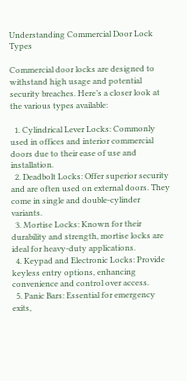Understanding Commercial Door Lock Types

Commercial door locks are designed to withstand high usage and potential security breaches. Here’s a closer look at the various types available:

  1. Cylindrical Lever Locks: Commonly used in offices and interior commercial doors due to their ease of use and installation.
  2. Deadbolt Locks: Offer superior security and are often used on external doors. They come in single and double-cylinder variants.
  3. Mortise Locks: Known for their durability and strength, mortise locks are ideal for heavy-duty applications.
  4. Keypad and Electronic Locks: Provide keyless entry options, enhancing convenience and control over access.
  5. Panic Bars: Essential for emergency exits,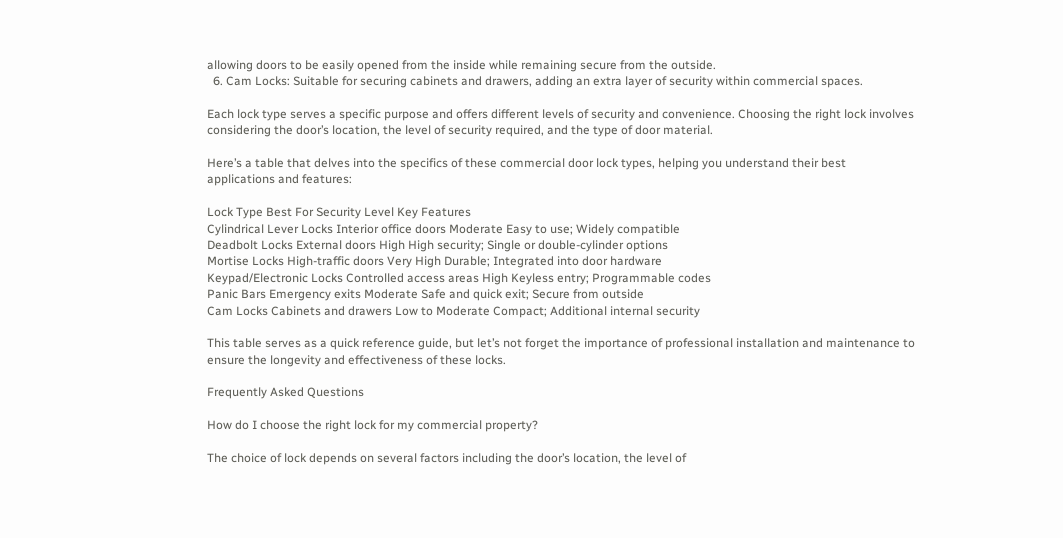allowing doors to be easily opened from the inside while remaining secure from the outside.
  6. Cam Locks: Suitable for securing cabinets and drawers, adding an extra layer of security within commercial spaces.

Each lock type serves a specific purpose and offers different levels of security and convenience. Choosing the right lock involves considering the door’s location, the level of security required, and the type of door material.

Here’s a table that delves into the specifics of these commercial door lock types, helping you understand their best applications and features:

Lock Type Best For Security Level Key Features
Cylindrical Lever Locks Interior office doors Moderate Easy to use; Widely compatible
Deadbolt Locks External doors High High security; Single or double-cylinder options
Mortise Locks High-traffic doors Very High Durable; Integrated into door hardware
Keypad/Electronic Locks Controlled access areas High Keyless entry; Programmable codes
Panic Bars Emergency exits Moderate Safe and quick exit; Secure from outside
Cam Locks Cabinets and drawers Low to Moderate Compact; Additional internal security

This table serves as a quick reference guide, but let’s not forget the importance of professional installation and maintenance to ensure the longevity and effectiveness of these locks.

Frequently Asked Questions

How do I choose the right lock for my commercial property?

The choice of lock depends on several factors including the door’s location, the level of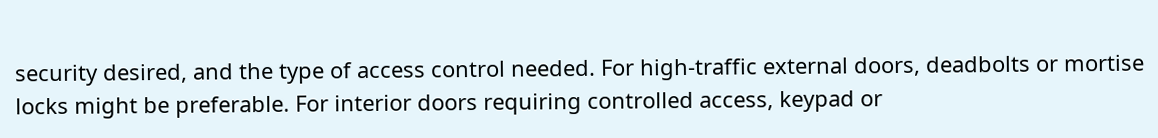security desired, and the type of access control needed. For high-traffic external doors, deadbolts or mortise locks might be preferable. For interior doors requiring controlled access, keypad or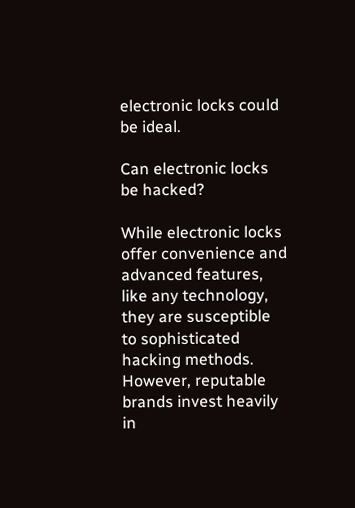electronic locks could be ideal.

Can electronic locks be hacked?

While electronic locks offer convenience and advanced features, like any technology, they are susceptible to sophisticated hacking methods. However, reputable brands invest heavily in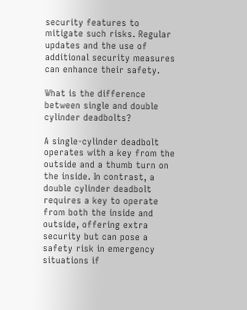security features to mitigate such risks. Regular updates and the use of additional security measures can enhance their safety.

What is the difference between single and double cylinder deadbolts?

A single-cylinder deadbolt operates with a key from the outside and a thumb turn on the inside. In contrast, a double cylinder deadbolt requires a key to operate from both the inside and outside, offering extra security but can pose a safety risk in emergency situations if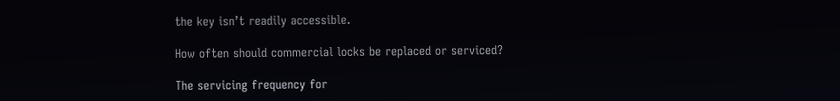the key isn’t readily accessible.

How often should commercial locks be replaced or serviced?

The servicing frequency for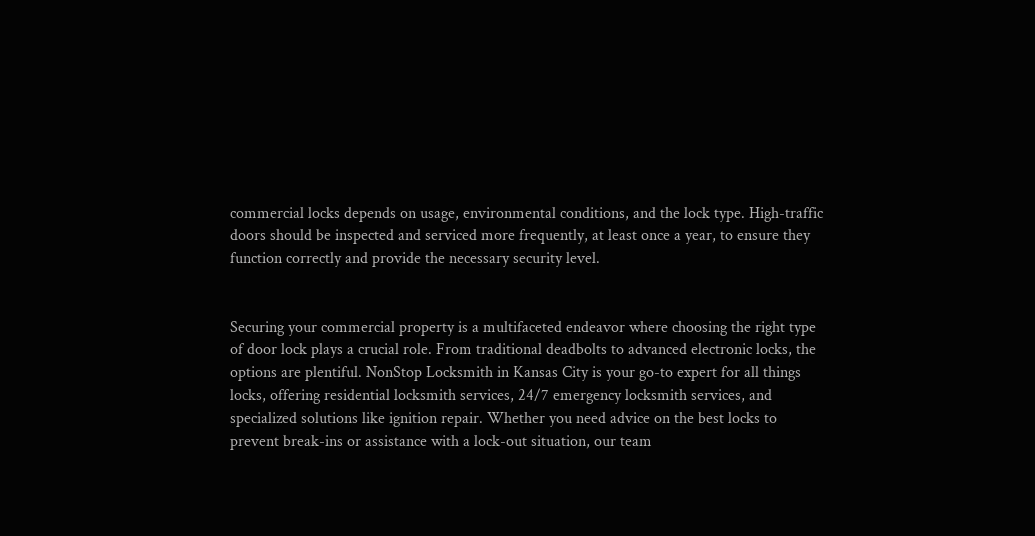commercial locks depends on usage, environmental conditions, and the lock type. High-traffic doors should be inspected and serviced more frequently, at least once a year, to ensure they function correctly and provide the necessary security level.


Securing your commercial property is a multifaceted endeavor where choosing the right type of door lock plays a crucial role. From traditional deadbolts to advanced electronic locks, the options are plentiful. NonStop Locksmith in Kansas City is your go-to expert for all things locks, offering residential locksmith services, 24/7 emergency locksmith services, and specialized solutions like ignition repair. Whether you need advice on the best locks to prevent break-ins or assistance with a lock-out situation, our team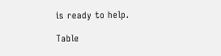is ready to help.

Table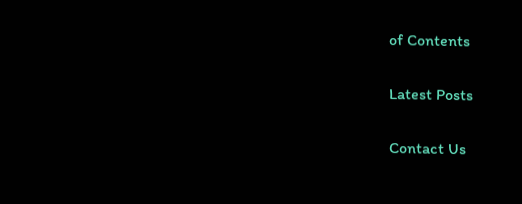of Contents

Latest Posts

Contact Us